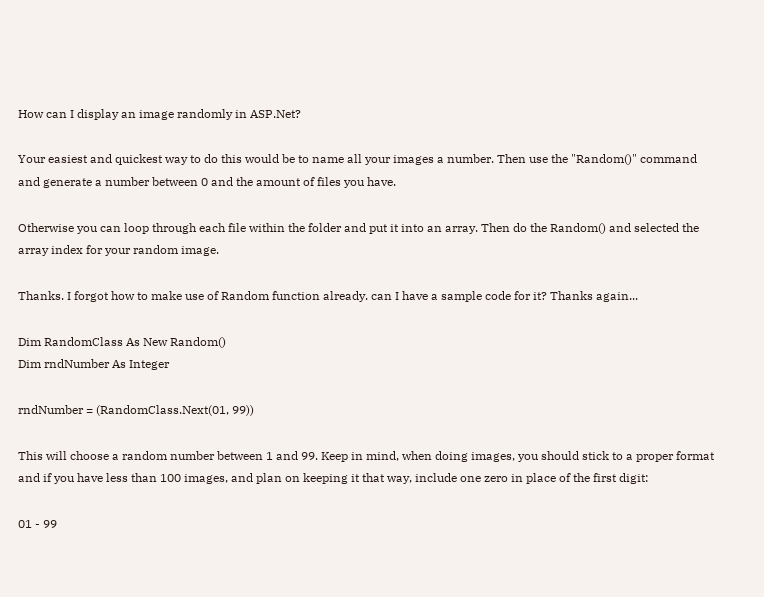How can I display an image randomly in ASP.Net?

Your easiest and quickest way to do this would be to name all your images a number. Then use the "Random()" command and generate a number between 0 and the amount of files you have.

Otherwise you can loop through each file within the folder and put it into an array. Then do the Random() and selected the array index for your random image.

Thanks. I forgot how to make use of Random function already. can I have a sample code for it? Thanks again...

Dim RandomClass As New Random()
Dim rndNumber As Integer

rndNumber = (RandomClass.Next(01, 99))

This will choose a random number between 1 and 99. Keep in mind, when doing images, you should stick to a proper format and if you have less than 100 images, and plan on keeping it that way, include one zero in place of the first digit:

01 - 99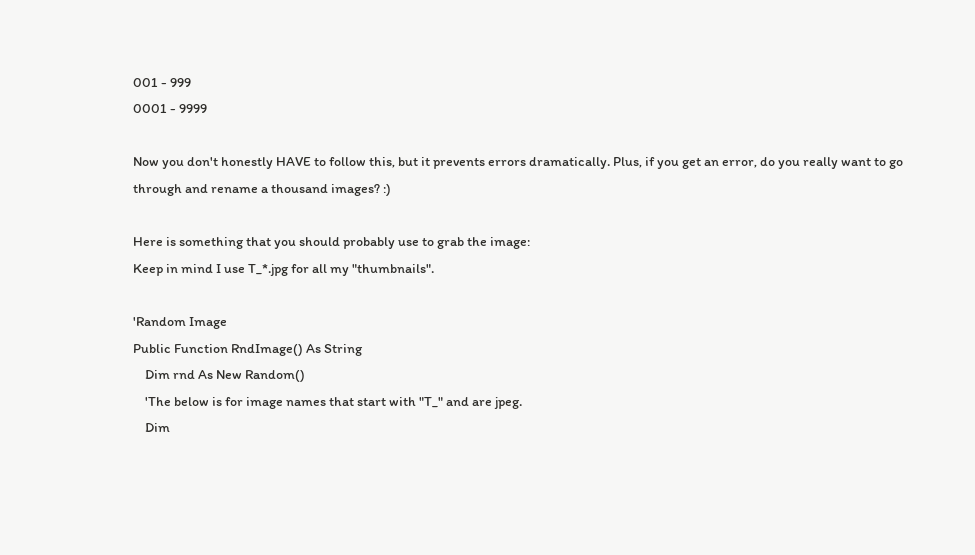001 - 999
0001 - 9999

Now you don't honestly HAVE to follow this, but it prevents errors dramatically. Plus, if you get an error, do you really want to go through and rename a thousand images? :)

Here is something that you should probably use to grab the image:
Keep in mind I use T_*.jpg for all my "thumbnails".

'Random Image
Public Function RndImage() As String
    Dim rnd As New Random()
    'The below is for image names that start with "T_" and are jpeg.
    Dim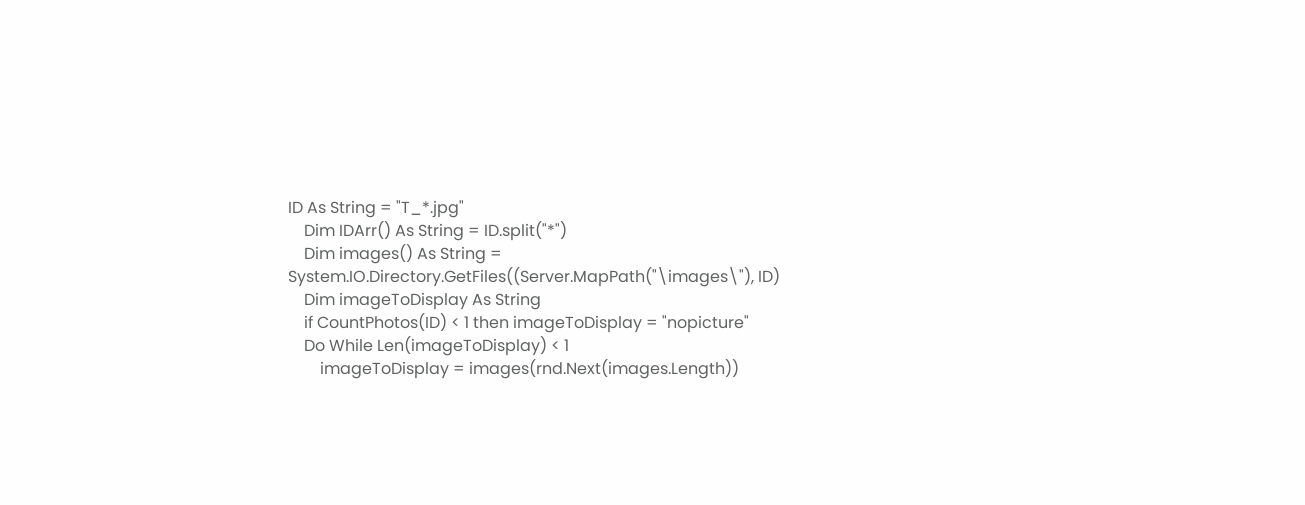ID As String = "T_*.jpg"
    Dim IDArr() As String = ID.split("*")
    Dim images() As String = System.IO.Directory.GetFiles((Server.MapPath("\images\"), ID)
    Dim imageToDisplay As String
    if CountPhotos(ID) < 1 then imageToDisplay = "nopicture"
    Do While Len(imageToDisplay) < 1
        imageToDisplay = images(rnd.Next(images.Length))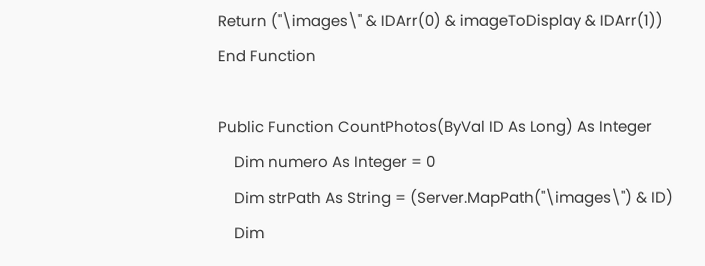Return ("\images\" & IDArr(0) & imageToDisplay & IDArr(1))
End Function

Public Function CountPhotos(ByVal ID As Long) As Integer
    Dim numero As Integer = 0
    Dim strPath As String = (Server.MapPath("\images\") & ID)
    Dim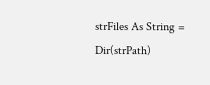strFiles As String = Dir(strPath)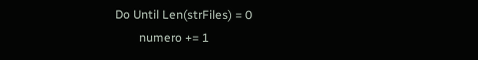Do Until Len(strFiles) = 0
        numero += 1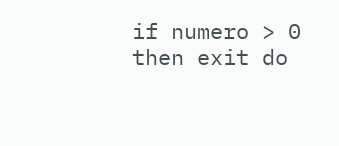if numero > 0 then exit do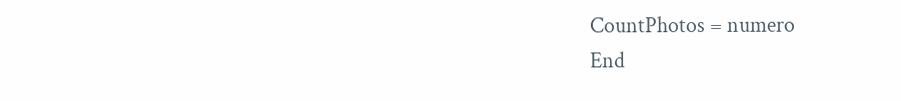CountPhotos = numero
End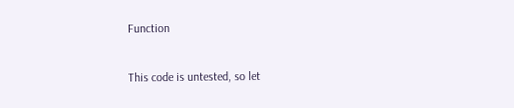Function

This code is untested, so let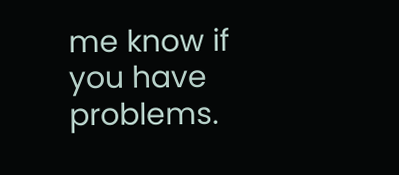me know if you have problems.